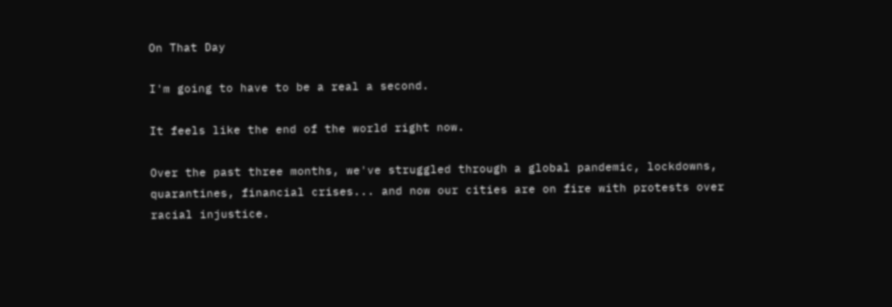On That Day

I'm going to have to be a real a second.

It feels like the end of the world right now.

Over the past three months, we've struggled through a global pandemic, lockdowns, quarantines, financial crises... and now our cities are on fire with protests over racial injustice.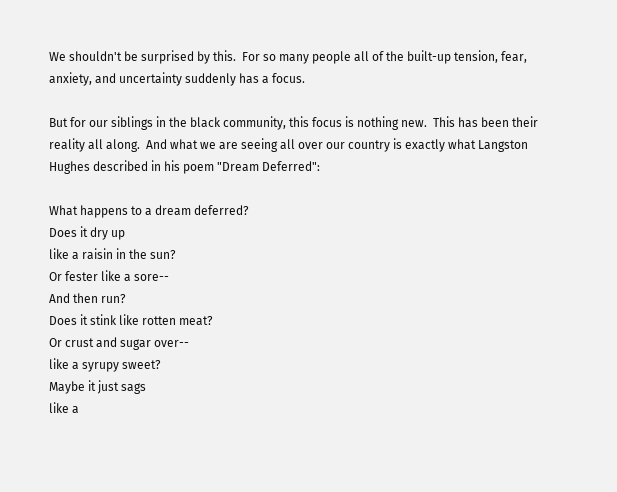We shouldn't be surprised by this.  For so many people all of the built-up tension, fear, anxiety, and uncertainty suddenly has a focus.

But for our siblings in the black community, this focus is nothing new.  This has been their reality all along.  And what we are seeing all over our country is exactly what Langston Hughes described in his poem "Dream Deferred":

What happens to a dream deferred?
Does it dry up
like a raisin in the sun?
Or fester like a sore--
And then run?
Does it stink like rotten meat?
Or crust and sugar over--
like a syrupy sweet?
Maybe it just sags
like a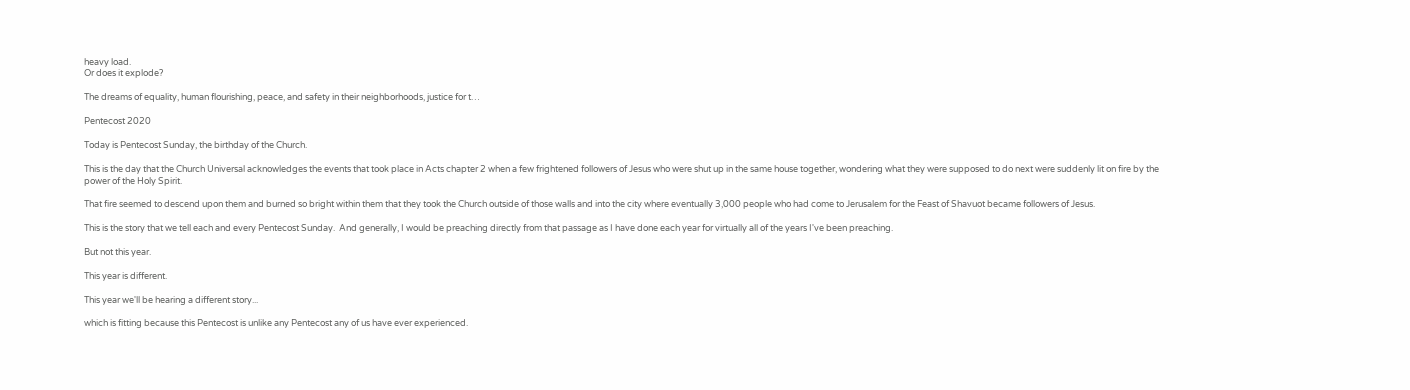heavy load.
Or does it explode?

The dreams of equality, human flourishing, peace, and safety in their neighborhoods, justice for t…

Pentecost 2020

Today is Pentecost Sunday, the birthday of the Church.

This is the day that the Church Universal acknowledges the events that took place in Acts chapter 2 when a few frightened followers of Jesus who were shut up in the same house together, wondering what they were supposed to do next were suddenly lit on fire by the power of the Holy Spirit.

That fire seemed to descend upon them and burned so bright within them that they took the Church outside of those walls and into the city where eventually 3,000 people who had come to Jerusalem for the Feast of Shavuot became followers of Jesus.

This is the story that we tell each and every Pentecost Sunday.  And generally, I would be preaching directly from that passage as I have done each year for virtually all of the years I've been preaching.

But not this year.

This year is different.

This year we'll be hearing a different story...

which is fitting because this Pentecost is unlike any Pentecost any of us have ever experienced.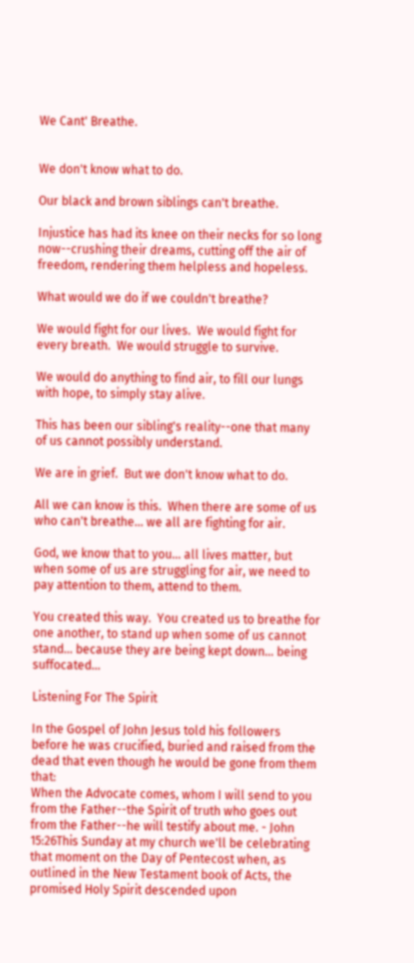We Cant' Breathe.


We don't know what to do.

Our black and brown siblings can't breathe.

Injustice has had its knee on their necks for so long now--crushing their dreams, cutting off the air of freedom, rendering them helpless and hopeless.

What would we do if we couldn't breathe?

We would fight for our lives.  We would fight for every breath.  We would struggle to survive.

We would do anything to find air, to fill our lungs with hope, to simply stay alive.

This has been our sibling's reality--one that many of us cannot possibly understand.

We are in grief.  But we don't know what to do.

All we can know is this.  When there are some of us who can't breathe... we all are fighting for air.

God, we know that to you... all lives matter, but when some of us are struggling for air, we need to pay attention to them, attend to them.

You created this way.  You created us to breathe for one another, to stand up when some of us cannot stand... because they are being kept down... being suffocated…

Listening For The Spirit

In the Gospel of John Jesus told his followers before he was crucified, buried and raised from the dead that even though he would be gone from them that:
When the Advocate comes, whom I will send to you from the Father--the Spirit of truth who goes out from the Father--he will testify about me. - John 15:26This Sunday at my church we'll be celebrating that moment on the Day of Pentecost when, as outlined in the New Testament book of Acts, the promised Holy Spirit descended upon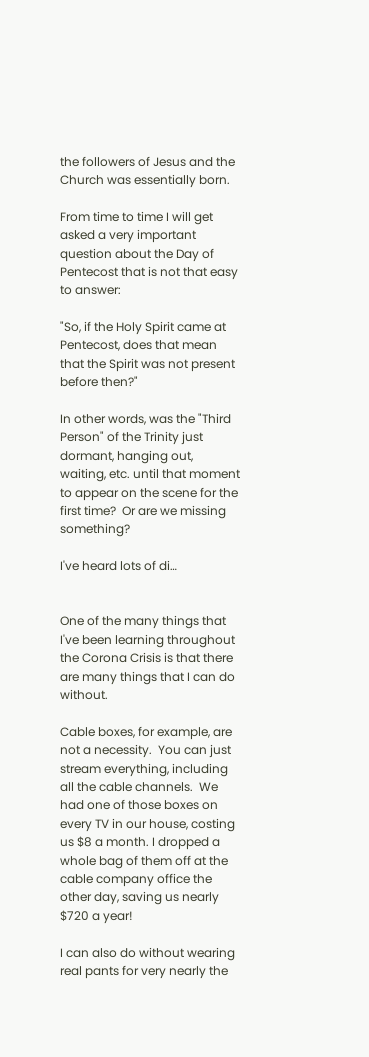the followers of Jesus and the Church was essentially born.

From time to time I will get asked a very important question about the Day of Pentecost that is not that easy to answer:

"So, if the Holy Spirit came at Pentecost, does that mean that the Spirit was not present before then?"

In other words, was the "Third Person" of the Trinity just dormant, hanging out, waiting, etc. until that moment to appear on the scene for the first time?  Or are we missing something?

I've heard lots of di…


One of the many things that I've been learning throughout the Corona Crisis is that there are many things that I can do without.

Cable boxes, for example, are not a necessity.  You can just stream everything, including all the cable channels.  We had one of those boxes on every TV in our house, costing us $8 a month. I dropped a whole bag of them off at the cable company office the other day, saving us nearly $720 a year!

I can also do without wearing real pants for very nearly the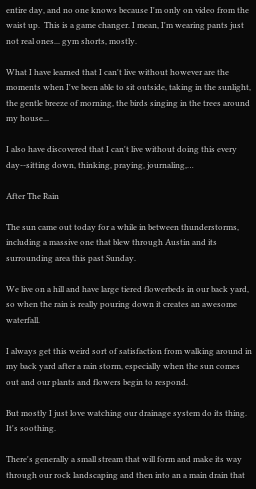entire day, and no one knows because I'm only on video from the waist up.  This is a game changer. I mean, I'm wearing pants just not real ones... gym shorts, mostly.

What I have learned that I can't live without however are the moments when I've been able to sit outside, taking in the sunlight, the gentle breeze of morning, the birds singing in the trees around my house...

I also have discovered that I can't live without doing this every day--sitting down, thinking, praying, journaling,…

After The Rain

The sun came out today for a while in between thunderstorms, including a massive one that blew through Austin and its surrounding area this past Sunday.

We live on a hill and have large tiered flowerbeds in our back yard, so when the rain is really pouring down it creates an awesome waterfall.

I always get this weird sort of satisfaction from walking around in my back yard after a rain storm, especially when the sun comes out and our plants and flowers begin to respond.

But mostly I just love watching our drainage system do its thing.  It's soothing.

There's generally a small stream that will form and make its way through our rock landscaping and then into an a main drain that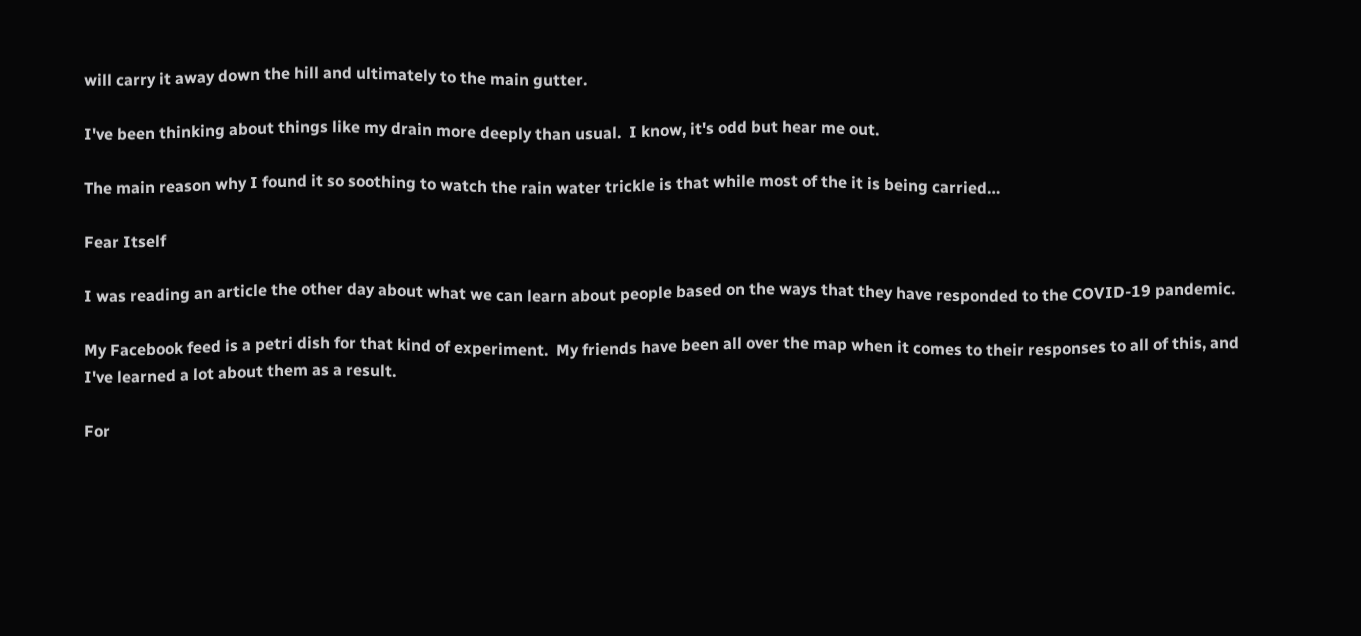will carry it away down the hill and ultimately to the main gutter.

I've been thinking about things like my drain more deeply than usual.  I know, it's odd but hear me out.

The main reason why I found it so soothing to watch the rain water trickle is that while most of the it is being carried…

Fear Itself

I was reading an article the other day about what we can learn about people based on the ways that they have responded to the COVID-19 pandemic.

My Facebook feed is a petri dish for that kind of experiment.  My friends have been all over the map when it comes to their responses to all of this, and I've learned a lot about them as a result.

For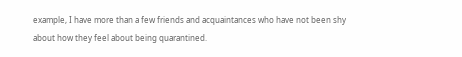example, I have more than a few friends and acquaintances who have not been shy about how they feel about being quarantined.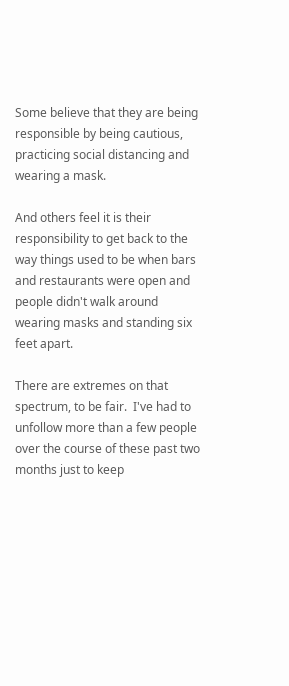Some believe that they are being responsible by being cautious, practicing social distancing and wearing a mask.

And others feel it is their responsibility to get back to the way things used to be when bars and restaurants were open and people didn't walk around wearing masks and standing six feet apart.

There are extremes on that spectrum, to be fair.  I've had to unfollow more than a few people over the course of these past two months just to keep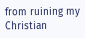from ruining my Christian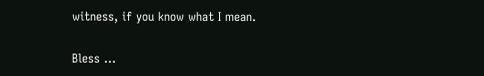witness, if you know what I mean.

Bless …